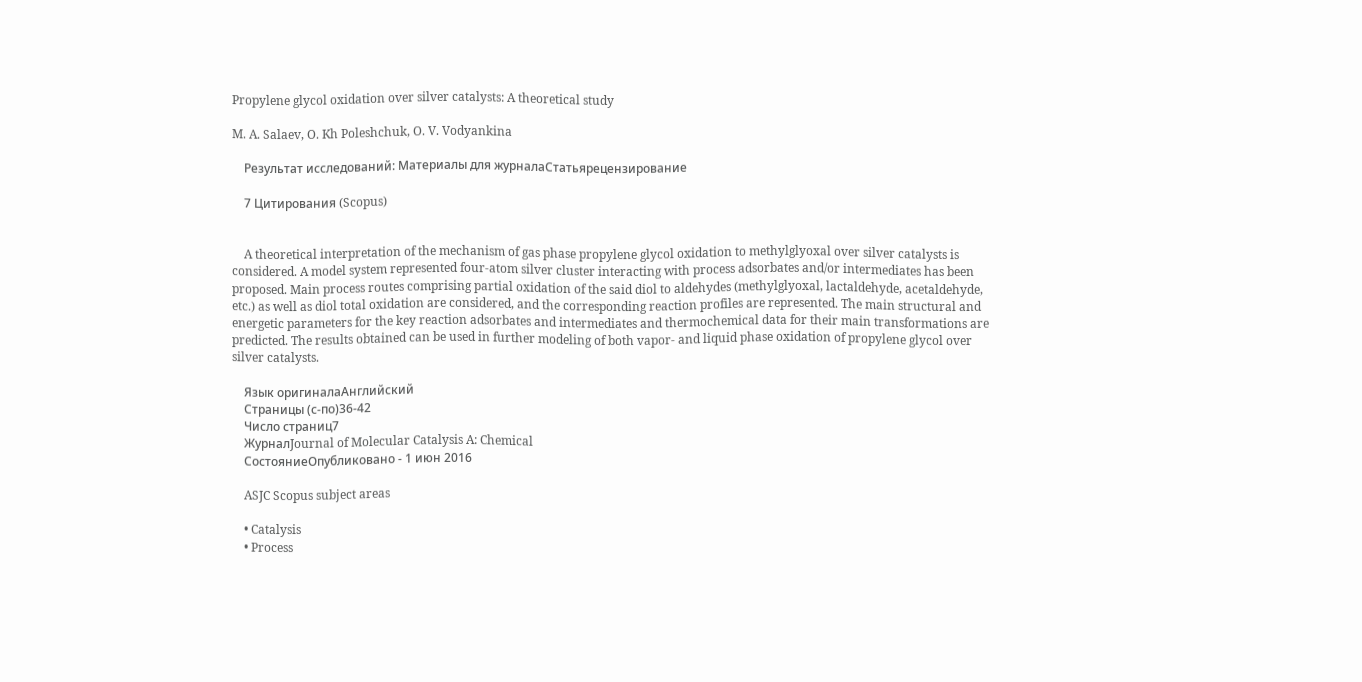Propylene glycol oxidation over silver catalysts: A theoretical study

M. A. Salaev, O. Kh Poleshchuk, O. V. Vodyankina

    Результат исследований: Материалы для журналаСтатьярецензирование

    7 Цитирования (Scopus)


    A theoretical interpretation of the mechanism of gas phase propylene glycol oxidation to methylglyoxal over silver catalysts is considered. A model system represented four-atom silver cluster interacting with process adsorbates and/or intermediates has been proposed. Main process routes comprising partial oxidation of the said diol to aldehydes (methylglyoxal, lactaldehyde, acetaldehyde, etc.) as well as diol total oxidation are considered, and the corresponding reaction profiles are represented. The main structural and energetic parameters for the key reaction adsorbates and intermediates and thermochemical data for their main transformations are predicted. The results obtained can be used in further modeling of both vapor- and liquid phase oxidation of propylene glycol over silver catalysts.

    Язык оригиналаАнглийский
    Страницы (с-по)36-42
    Число страниц7
    ЖурналJournal of Molecular Catalysis A: Chemical
    СостояниеОпубликовано - 1 июн 2016

    ASJC Scopus subject areas

    • Catalysis
    • Process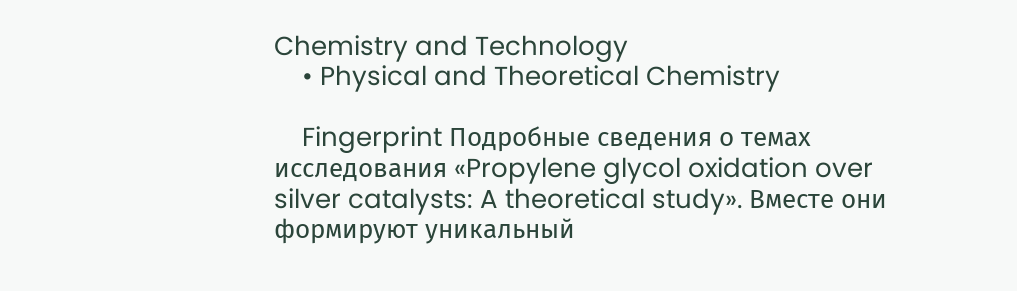Chemistry and Technology
    • Physical and Theoretical Chemistry

    Fingerprint Подробные сведения о темах исследования «Propylene glycol oxidation over silver catalysts: A theoretical study». Вместе они формируют уникальный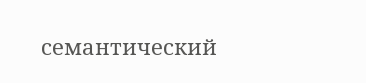семантический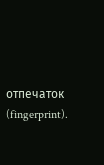отпечаток (fingerprint).